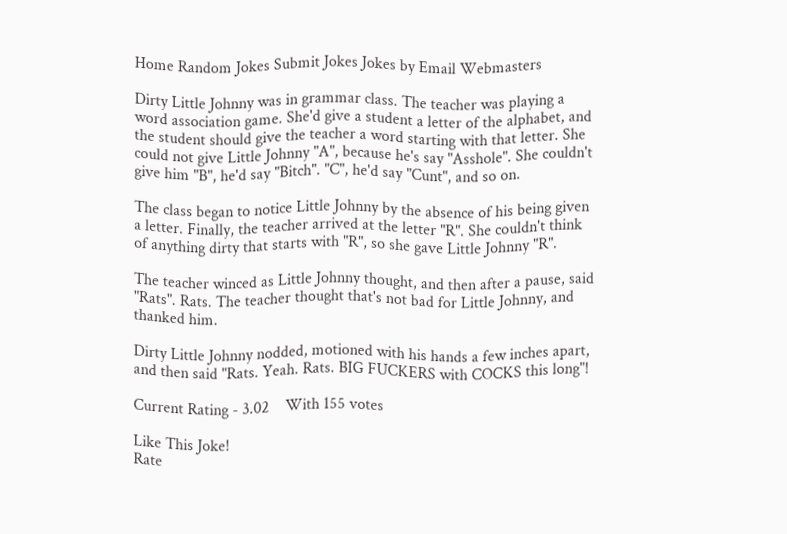Home Random Jokes Submit Jokes Jokes by Email Webmasters

Dirty Little Johnny was in grammar class. The teacher was playing a word association game. She'd give a student a letter of the alphabet, and the student should give the teacher a word starting with that letter. She could not give Little Johnny "A", because he's say "Asshole". She couldn't give him "B", he'd say "Bitch". "C", he'd say "Cunt", and so on.

The class began to notice Little Johnny by the absence of his being given a letter. Finally, the teacher arrived at the letter "R". She couldn't think of anything dirty that starts with "R", so she gave Little Johnny "R".

The teacher winced as Little Johnny thought, and then after a pause, said "Rats". Rats. The teacher thought that's not bad for Little Johnny, and thanked him.

Dirty Little Johnny nodded, motioned with his hands a few inches apart, and then said "Rats. Yeah. Rats. BIG FUCKERS with COCKS this long"!

Current Rating - 3.02    With 155 votes

Like This Joke!
Rate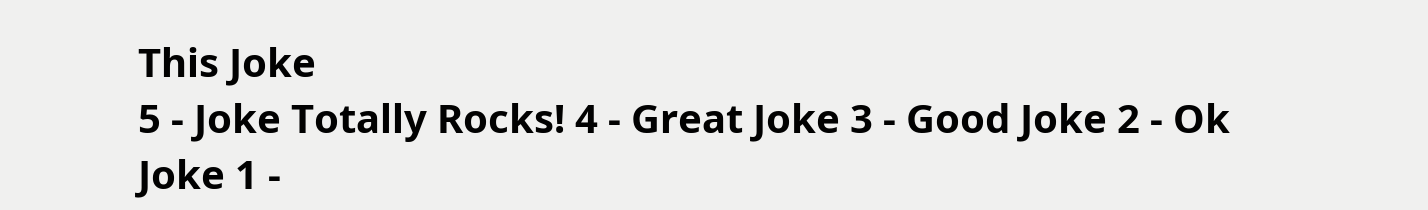This Joke
5 - Joke Totally Rocks! 4 - Great Joke 3 - Good Joke 2 - Ok Joke 1 -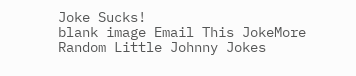Joke Sucks!
blank image Email This JokeMore Random Little Johnny Jokes